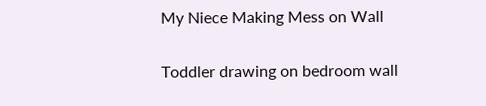My Niece Making Mess on Wall

Toddler drawing on bedroom wall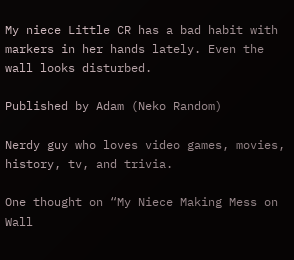My niece Little CR has a bad habit with markers in her hands lately. Even the wall looks disturbed.

Published by Adam (Neko Random)

Nerdy guy who loves video games, movies, history, tv, and trivia.

One thought on “My Niece Making Mess on Wall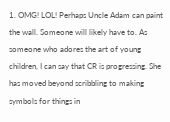1. OMG! LOL! Perhaps Uncle Adam can paint the wall. Someone will likely have to. As someone who adores the art of young children, I can say that CR is progressing. She has moved beyond scribbling to making symbols for things in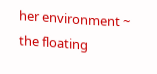her environment ~ the floating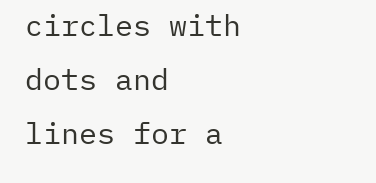circles with dots and lines for a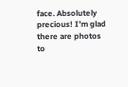face. Absolutely precious! I’m glad there are photos to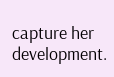capture her development.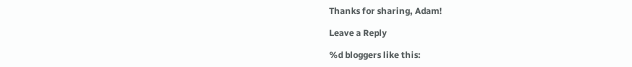Thanks for sharing, Adam!

Leave a Reply

%d bloggers like this: